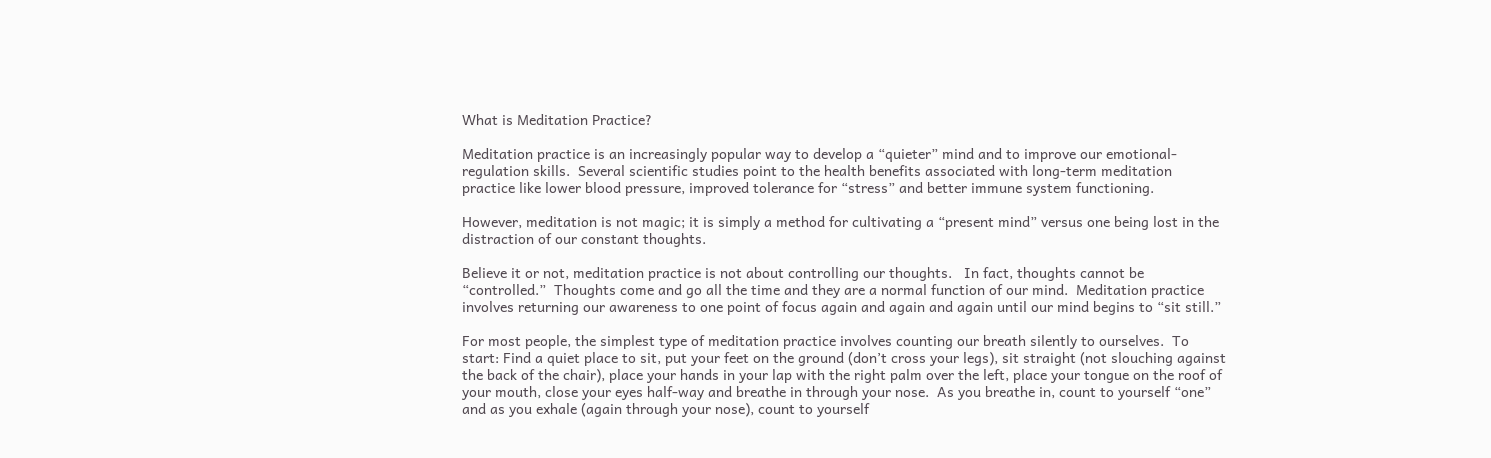What is Meditation Practice?

Meditation practice is an increasingly popular way to develop a “quieter” mind and to improve our emotional-regulation skills.  Several scientific studies point to the health benefits associated with long-term meditation practice like lower blood pressure, improved tolerance for “stress” and better immune system functioning.

However, meditation is not magic; it is simply a method for cultivating a “present mind” versus one being lost in the distraction of our constant thoughts.

Believe it or not, meditation practice is not about controlling our thoughts.   In fact, thoughts cannot be “controlled.”  Thoughts come and go all the time and they are a normal function of our mind.  Meditation practice involves returning our awareness to one point of focus again and again and again until our mind begins to “sit still.”

For most people, the simplest type of meditation practice involves counting our breath silently to ourselves.  To start: Find a quiet place to sit, put your feet on the ground (don’t cross your legs), sit straight (not slouching against the back of the chair), place your hands in your lap with the right palm over the left, place your tongue on the roof of your mouth, close your eyes half-way and breathe in through your nose.  As you breathe in, count to yourself “one” and as you exhale (again through your nose), count to yourself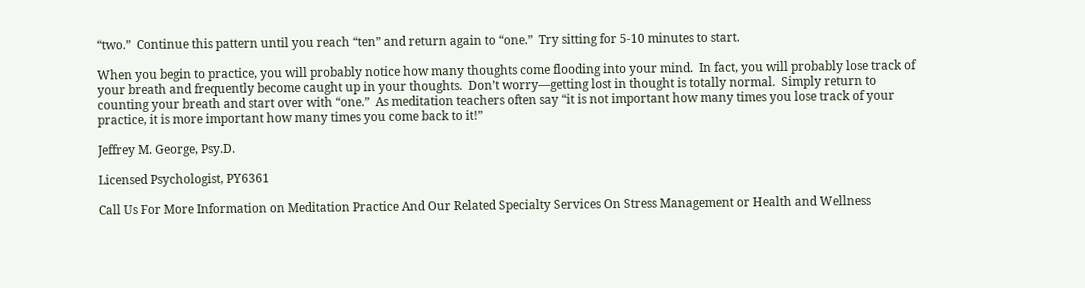“two.”  Continue this pattern until you reach “ten” and return again to “one.”  Try sitting for 5-10 minutes to start.

When you begin to practice, you will probably notice how many thoughts come flooding into your mind.  In fact, you will probably lose track of your breath and frequently become caught up in your thoughts.  Don’t worry—getting lost in thought is totally normal.  Simply return to counting your breath and start over with “one.”  As meditation teachers often say “it is not important how many times you lose track of your practice, it is more important how many times you come back to it!”

Jeffrey M. George, Psy.D.

Licensed Psychologist, PY6361

Call Us For More Information on Meditation Practice And Our Related Specialty Services On Stress Management or Health and Wellness